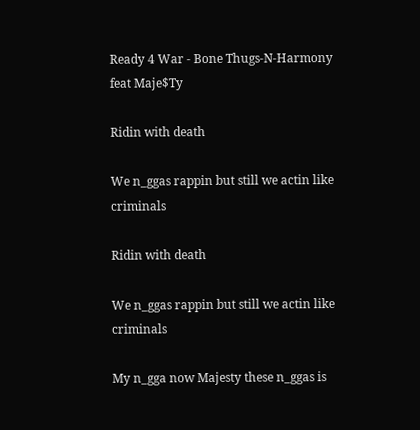Ready 4 War - Bone Thugs-N-Harmony feat Maje$Ty

Ridin with death

We n_ggas rappin but still we actin like criminals

Ridin with death

We n_ggas rappin but still we actin like criminals

My n_gga now Majesty these n_ggas is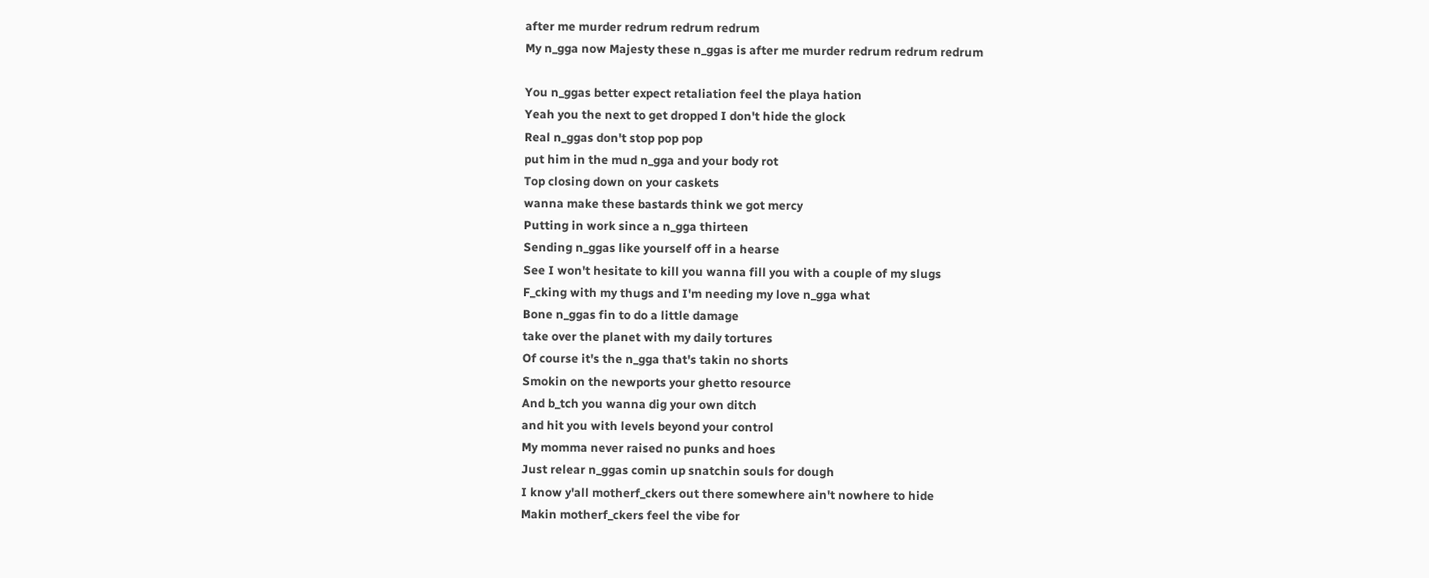after me murder redrum redrum redrum
My n_gga now Majesty these n_ggas is after me murder redrum redrum redrum

You n_ggas better expect retaliation feel the playa hation
Yeah you the next to get dropped I don't hide the glock
Real n_ggas don't stop pop pop
put him in the mud n_gga and your body rot
Top closing down on your caskets
wanna make these bastards think we got mercy
Putting in work since a n_gga thirteen
Sending n_ggas like yourself off in a hearse
See I won't hesitate to kill you wanna fill you with a couple of my slugs
F_cking with my thugs and I'm needing my love n_gga what
Bone n_ggas fin to do a little damage
take over the planet with my daily tortures
Of course it's the n_gga that's takin no shorts
Smokin on the newports your ghetto resource
And b_tch you wanna dig your own ditch
and hit you with levels beyond your control
My momma never raised no punks and hoes
Just relear n_ggas comin up snatchin souls for dough
I know y'all motherf_ckers out there somewhere ain't nowhere to hide
Makin motherf_ckers feel the vibe for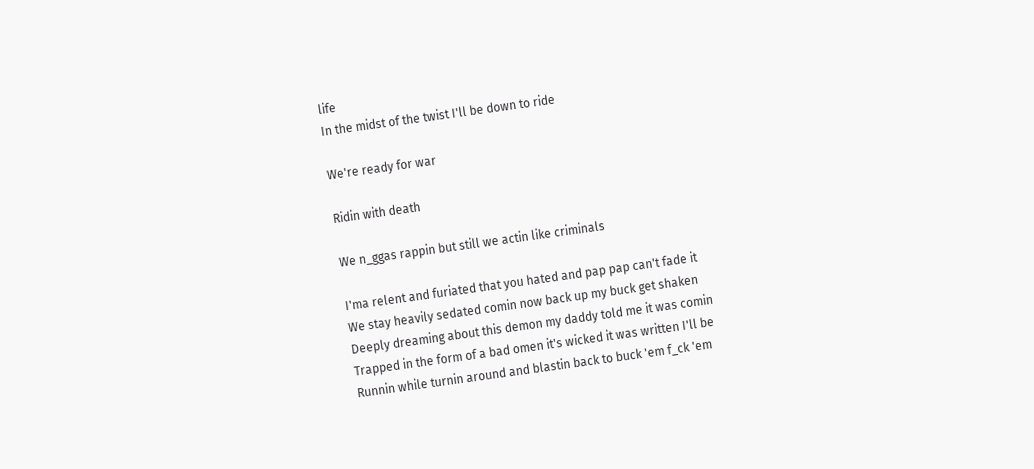life
In the midst of the twist I'll be down to ride

We're ready for war

Ridin with death

We n_ggas rappin but still we actin like criminals

I'ma relent and furiated that you hated and pap pap can't fade it
We stay heavily sedated comin now back up my buck get shaken
Deeply dreaming about this demon my daddy told me it was comin
Trapped in the form of a bad omen it's wicked it was written I'll be
Runnin while turnin around and blastin back to buck 'em f_ck 'em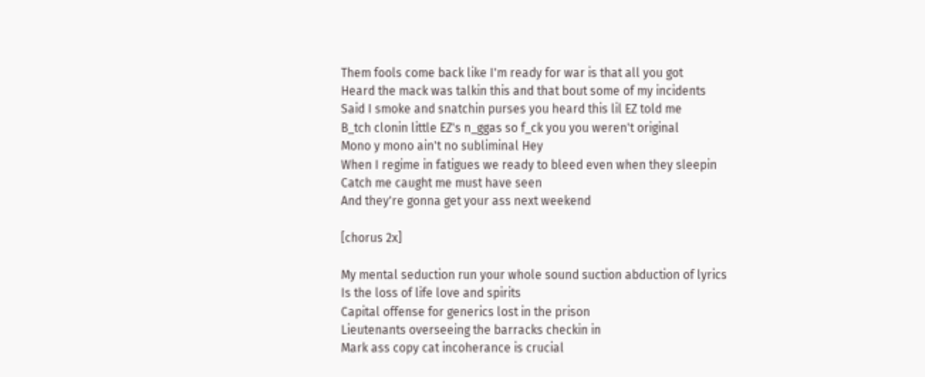Them fools come back like I'm ready for war is that all you got
Heard the mack was talkin this and that bout some of my incidents
Said I smoke and snatchin purses you heard this lil EZ told me
B_tch clonin little EZ's n_ggas so f_ck you you weren't original
Mono y mono ain't no subliminal Hey
When I regime in fatigues we ready to bleed even when they sleepin
Catch me caught me must have seen
And they're gonna get your ass next weekend

[chorus 2x]

My mental seduction run your whole sound suction abduction of lyrics
Is the loss of life love and spirits
Capital offense for generics lost in the prison
Lieutenants overseeing the barracks checkin in
Mark ass copy cat incoherance is crucial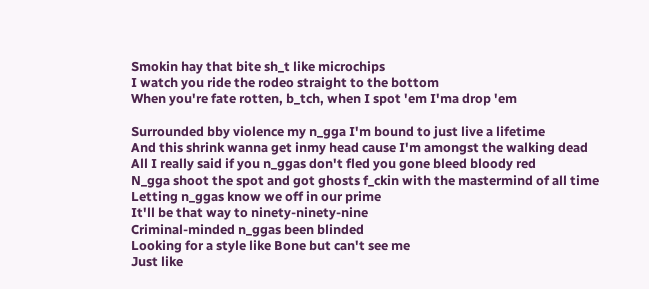Smokin hay that bite sh_t like microchips
I watch you ride the rodeo straight to the bottom
When you're fate rotten, b_tch, when I spot 'em I'ma drop 'em

Surrounded bby violence my n_gga I'm bound to just live a lifetime
And this shrink wanna get inmy head cause I'm amongst the walking dead
All I really said if you n_ggas don't fled you gone bleed bloody red
N_gga shoot the spot and got ghosts f_ckin with the mastermind of all time
Letting n_ggas know we off in our prime
It'll be that way to ninety-ninety-nine
Criminal-minded n_ggas been blinded
Looking for a style like Bone but can't see me
Just like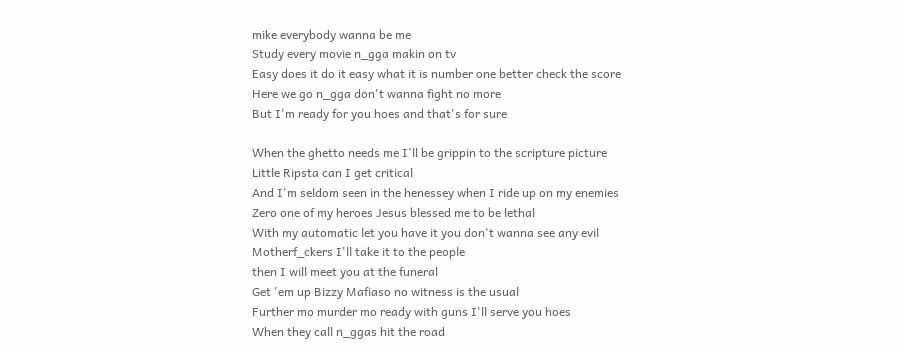mike everybody wanna be me
Study every movie n_gga makin on tv
Easy does it do it easy what it is number one better check the score
Here we go n_gga don't wanna fight no more
But I'm ready for you hoes and that's for sure

When the ghetto needs me I'll be grippin to the scripture picture
Little Ripsta can I get critical
And I'm seldom seen in the henessey when I ride up on my enemies
Zero one of my heroes Jesus blessed me to be lethal
With my automatic let you have it you don't wanna see any evil
Motherf_ckers I'll take it to the people
then I will meet you at the funeral
Get 'em up Bizzy Mafiaso no witness is the usual
Further mo murder mo ready with guns I'll serve you hoes
When they call n_ggas hit the road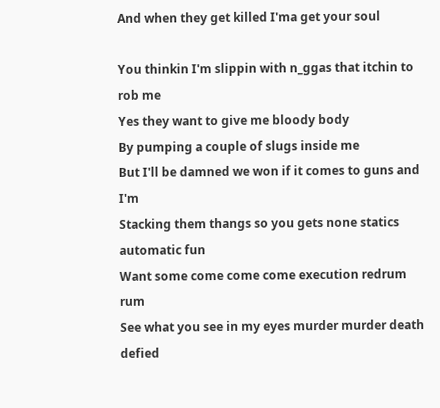And when they get killed I'ma get your soul

You thinkin I'm slippin with n_ggas that itchin to rob me
Yes they want to give me bloody body
By pumping a couple of slugs inside me
But I'll be damned we won if it comes to guns and I'm
Stacking them thangs so you gets none statics automatic fun
Want some come come come execution redrum rum
See what you see in my eyes murder murder death defied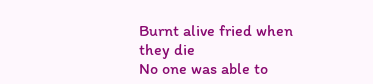Burnt alive fried when they die
No one was able to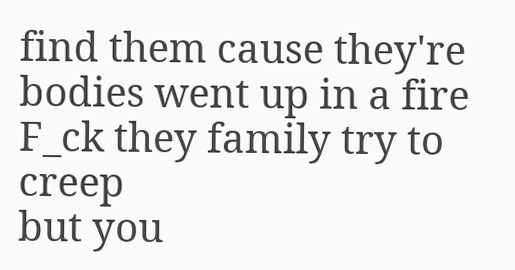find them cause they're bodies went up in a fire
F_ck they family try to creep
but you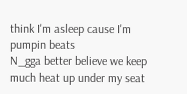think I'm asleep cause I'm pumpin beats
N_gga better believe we keep much heat up under my seat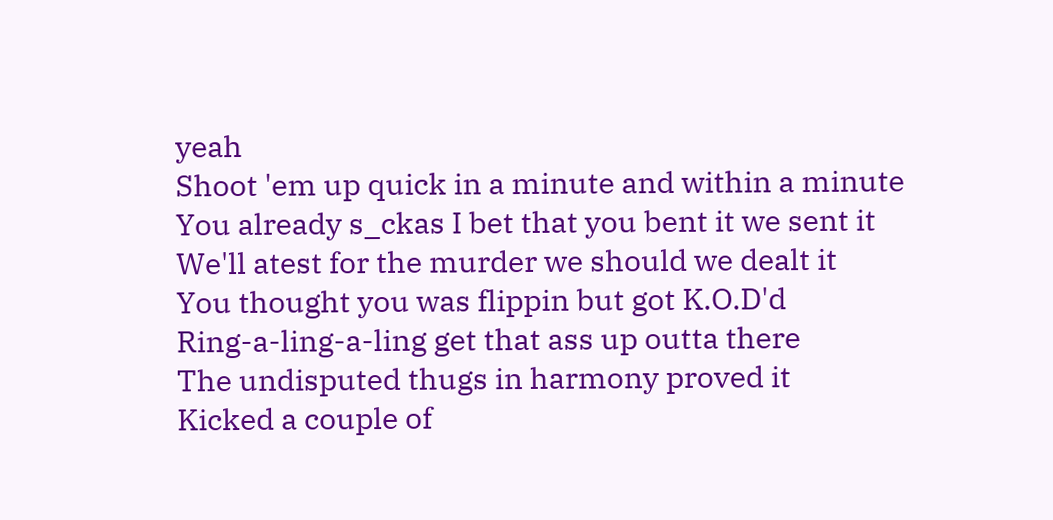yeah
Shoot 'em up quick in a minute and within a minute
You already s_ckas I bet that you bent it we sent it
We'll atest for the murder we should we dealt it
You thought you was flippin but got K.O.D'd
Ring-a-ling-a-ling get that ass up outta there
The undisputed thugs in harmony proved it
Kicked a couple of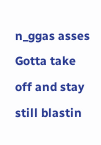n_ggas asses
Gotta take off and stay still blastin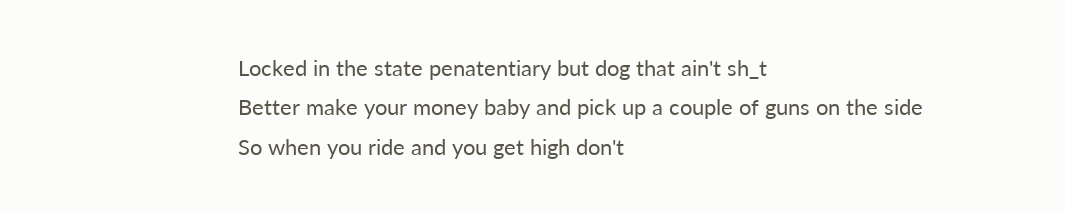Locked in the state penatentiary but dog that ain't sh_t
Better make your money baby and pick up a couple of guns on the side
So when you ride and you get high don't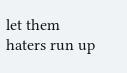let them haters run up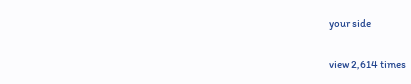your side

view 2,614 times